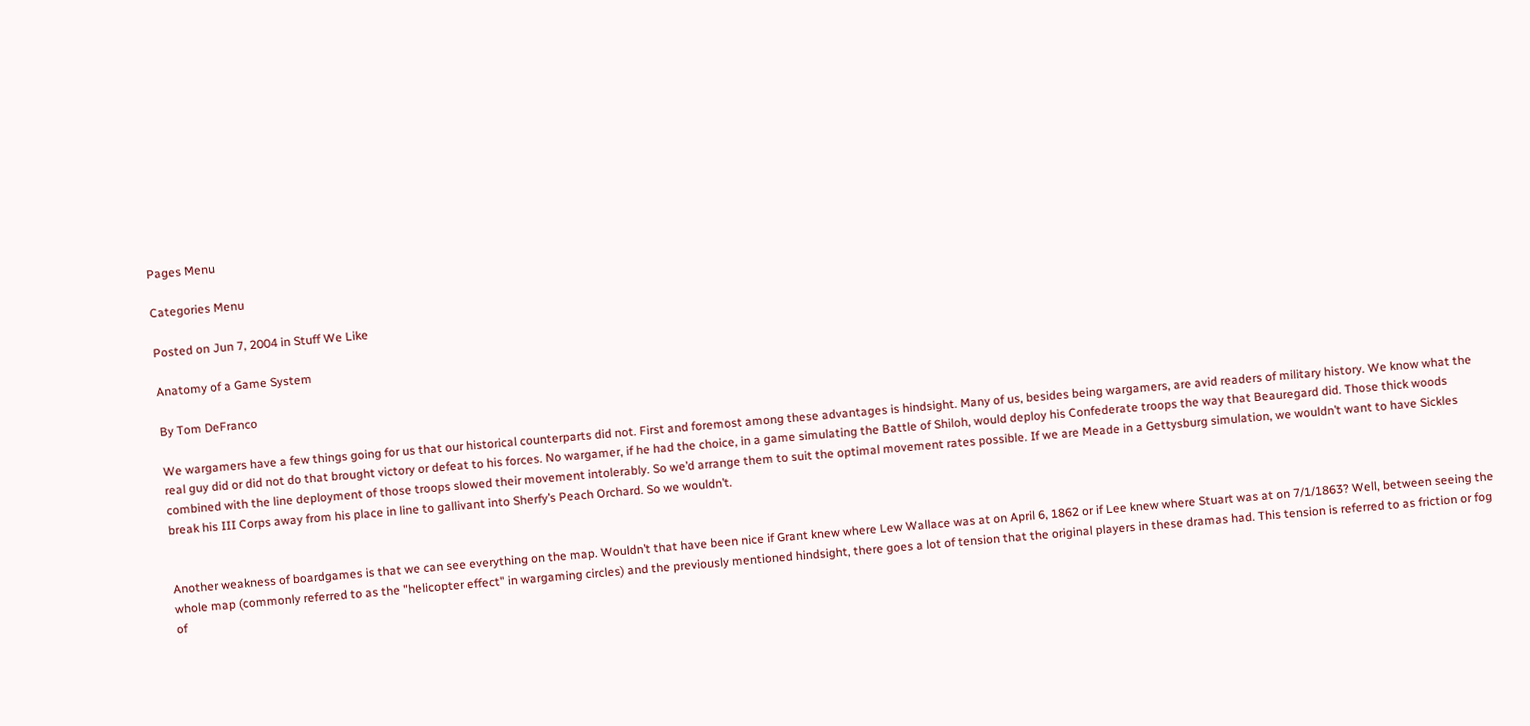Pages Menu

Categories Menu

Posted on Jun 7, 2004 in Stuff We Like

Anatomy of a Game System

By Tom DeFranco

We wargamers have a few things going for us that our historical counterparts did not. First and foremost among these advantages is hindsight. Many of us, besides being wargamers, are avid readers of military history. We know what the real guy did or did not do that brought victory or defeat to his forces. No wargamer, if he had the choice, in a game simulating the Battle of Shiloh, would deploy his Confederate troops the way that Beauregard did. Those thick woods combined with the line deployment of those troops slowed their movement intolerably. So we’d arrange them to suit the optimal movement rates possible. If we are Meade in a Gettysburg simulation, we wouldn’t want to have Sickles break his III Corps away from his place in line to gallivant into Sherfy’s Peach Orchard. So we wouldn’t.


Another weakness of boardgames is that we can see everything on the map. Wouldn’t that have been nice if Grant knew where Lew Wallace was at on April 6, 1862 or if Lee knew where Stuart was at on 7/1/1863? Well, between seeing the whole map (commonly referred to as the "helicopter effect" in wargaming circles) and the previously mentioned hindsight, there goes a lot of tension that the original players in these dramas had. This tension is referred to as friction or fog of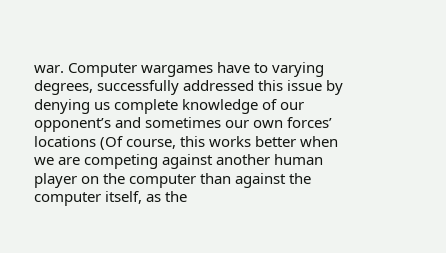war. Computer wargames have to varying degrees, successfully addressed this issue by denying us complete knowledge of our opponent’s and sometimes our own forces’ locations (Of course, this works better when we are competing against another human player on the computer than against the computer itself, as the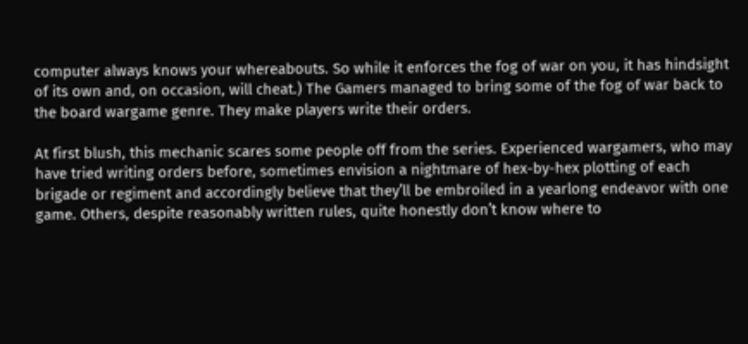computer always knows your whereabouts. So while it enforces the fog of war on you, it has hindsight of its own and, on occasion, will cheat.) The Gamers managed to bring some of the fog of war back to the board wargame genre. They make players write their orders.

At first blush, this mechanic scares some people off from the series. Experienced wargamers, who may have tried writing orders before, sometimes envision a nightmare of hex-by-hex plotting of each brigade or regiment and accordingly believe that they’ll be embroiled in a yearlong endeavor with one game. Others, despite reasonably written rules, quite honestly don’t know where to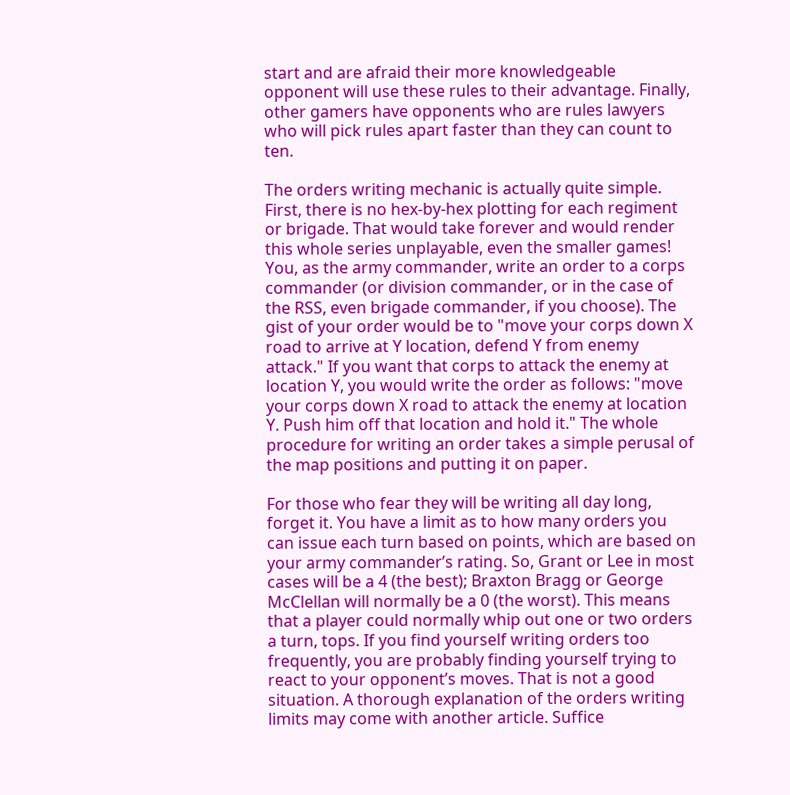start and are afraid their more knowledgeable opponent will use these rules to their advantage. Finally, other gamers have opponents who are rules lawyers who will pick rules apart faster than they can count to ten.

The orders writing mechanic is actually quite simple. First, there is no hex-by-hex plotting for each regiment or brigade. That would take forever and would render this whole series unplayable, even the smaller games! You, as the army commander, write an order to a corps commander (or division commander, or in the case of the RSS, even brigade commander, if you choose). The gist of your order would be to "move your corps down X road to arrive at Y location, defend Y from enemy attack." If you want that corps to attack the enemy at location Y, you would write the order as follows: "move your corps down X road to attack the enemy at location Y. Push him off that location and hold it." The whole procedure for writing an order takes a simple perusal of the map positions and putting it on paper.

For those who fear they will be writing all day long, forget it. You have a limit as to how many orders you can issue each turn based on points, which are based on your army commander’s rating. So, Grant or Lee in most cases will be a 4 (the best); Braxton Bragg or George McClellan will normally be a 0 (the worst). This means that a player could normally whip out one or two orders a turn, tops. If you find yourself writing orders too frequently, you are probably finding yourself trying to react to your opponent’s moves. That is not a good situation. A thorough explanation of the orders writing limits may come with another article. Suffice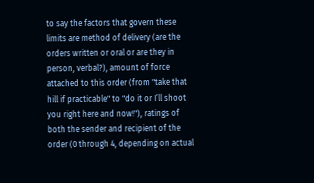to say the factors that govern these limits are method of delivery (are the orders written or oral or are they in person, verbal?), amount of force attached to this order (from "take that hill if practicable" to "do it or I’ll shoot you right here and now!"), ratings of both the sender and recipient of the order (0 through 4, depending on actual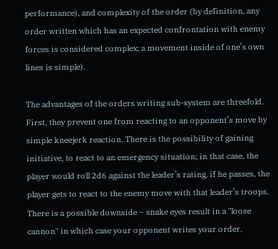performance), and complexity of the order (by definition, any order written which has an expected confrontation with enemy forces is considered complex; a movement inside of one’s own lines is simple).

The advantages of the orders writing sub-system are threefold. First, they prevent one from reacting to an opponent’s move by simple kneejerk reaction. There is the possibility of gaining initiative, to react to an emergency situation; in that case, the player would roll 2d6 against the leader’s rating, if he passes, the player gets to react to the enemy move with that leader’s troops. There is a possible downside – snake eyes result in a "loose cannon" in which case your opponent writes your order.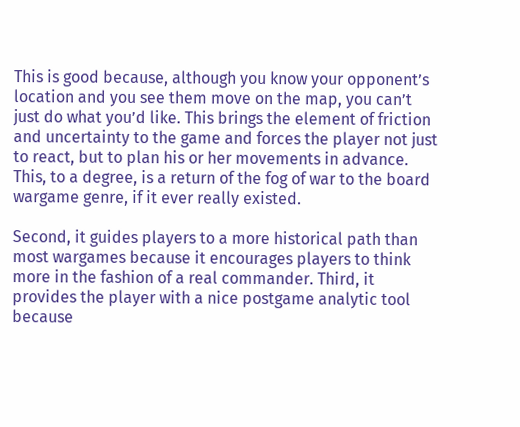This is good because, although you know your opponent’s location and you see them move on the map, you can’t just do what you’d like. This brings the element of friction and uncertainty to the game and forces the player not just to react, but to plan his or her movements in advance. This, to a degree, is a return of the fog of war to the board wargame genre, if it ever really existed.

Second, it guides players to a more historical path than most wargames because it encourages players to think more in the fashion of a real commander. Third, it provides the player with a nice postgame analytic tool because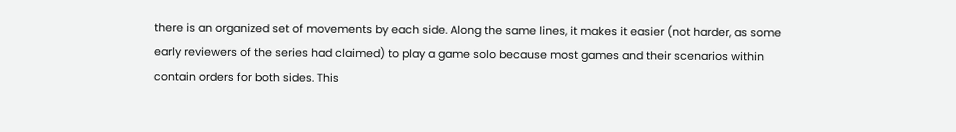there is an organized set of movements by each side. Along the same lines, it makes it easier (not harder, as some early reviewers of the series had claimed) to play a game solo because most games and their scenarios within contain orders for both sides. This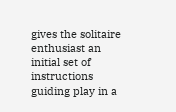gives the solitaire enthusiast an initial set of instructions guiding play in a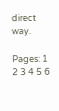direct way.

Pages: 1 2 3 4 5 6